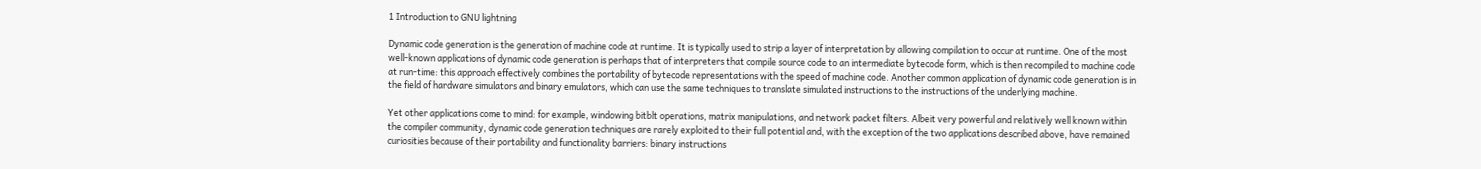1 Introduction to GNU lightning

Dynamic code generation is the generation of machine code at runtime. It is typically used to strip a layer of interpretation by allowing compilation to occur at runtime. One of the most well-known applications of dynamic code generation is perhaps that of interpreters that compile source code to an intermediate bytecode form, which is then recompiled to machine code at run-time: this approach effectively combines the portability of bytecode representations with the speed of machine code. Another common application of dynamic code generation is in the field of hardware simulators and binary emulators, which can use the same techniques to translate simulated instructions to the instructions of the underlying machine.

Yet other applications come to mind: for example, windowing bitblt operations, matrix manipulations, and network packet filters. Albeit very powerful and relatively well known within the compiler community, dynamic code generation techniques are rarely exploited to their full potential and, with the exception of the two applications described above, have remained curiosities because of their portability and functionality barriers: binary instructions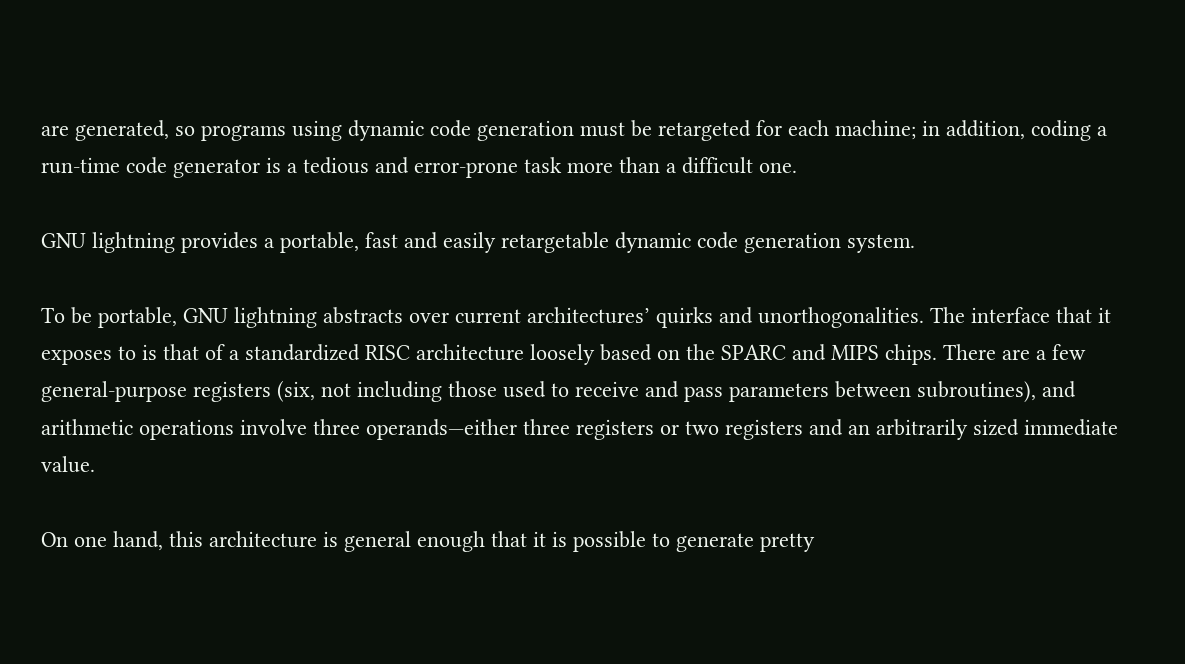are generated, so programs using dynamic code generation must be retargeted for each machine; in addition, coding a run-time code generator is a tedious and error-prone task more than a difficult one.

GNU lightning provides a portable, fast and easily retargetable dynamic code generation system.

To be portable, GNU lightning abstracts over current architectures’ quirks and unorthogonalities. The interface that it exposes to is that of a standardized RISC architecture loosely based on the SPARC and MIPS chips. There are a few general-purpose registers (six, not including those used to receive and pass parameters between subroutines), and arithmetic operations involve three operands—either three registers or two registers and an arbitrarily sized immediate value.

On one hand, this architecture is general enough that it is possible to generate pretty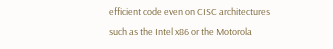efficient code even on CISC architectures such as the Intel x86 or the Motorola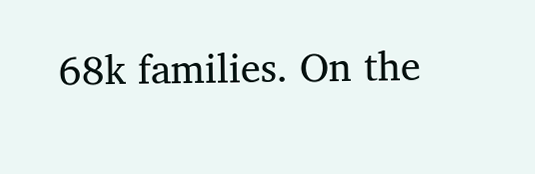68k families. On the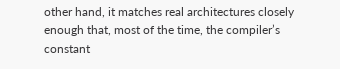other hand, it matches real architectures closely enough that, most of the time, the compiler’s constant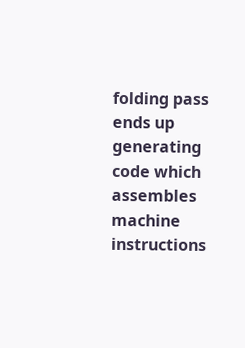folding pass ends up generating code which assembles machine instructions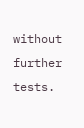without further tests.